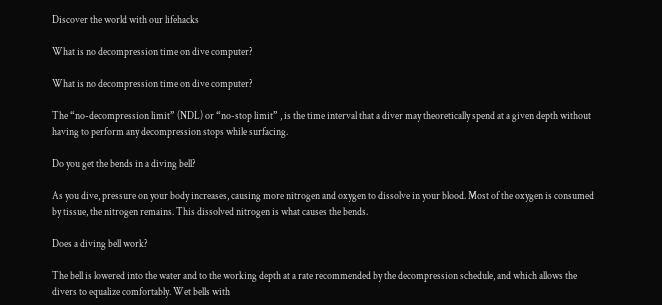Discover the world with our lifehacks

What is no decompression time on dive computer?

What is no decompression time on dive computer?

The “no-decompression limit” (NDL) or “no-stop limit” , is the time interval that a diver may theoretically spend at a given depth without having to perform any decompression stops while surfacing.

Do you get the bends in a diving bell?

As you dive, pressure on your body increases, causing more nitrogen and oxygen to dissolve in your blood. Most of the oxygen is consumed by tissue, the nitrogen remains. This dissolved nitrogen is what causes the bends.

Does a diving bell work?

The bell is lowered into the water and to the working depth at a rate recommended by the decompression schedule, and which allows the divers to equalize comfortably. Wet bells with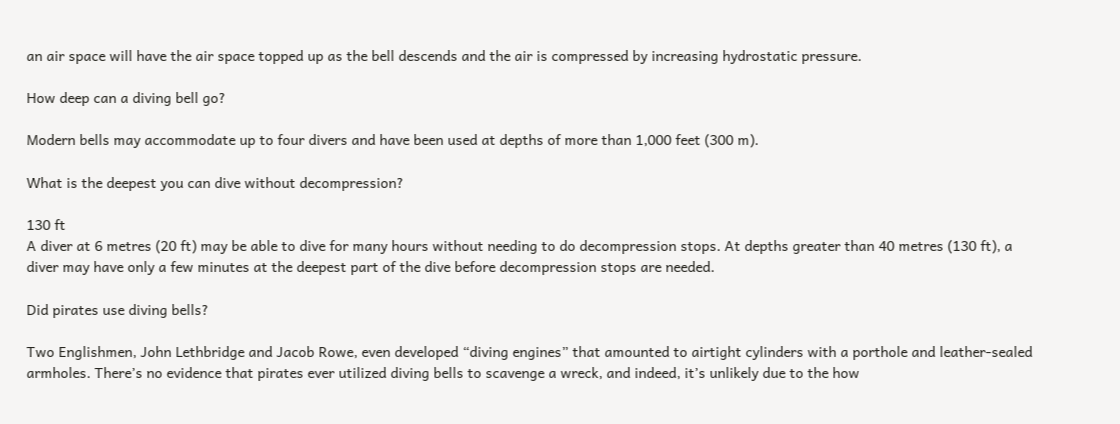an air space will have the air space topped up as the bell descends and the air is compressed by increasing hydrostatic pressure.

How deep can a diving bell go?

Modern bells may accommodate up to four divers and have been used at depths of more than 1,000 feet (300 m).

What is the deepest you can dive without decompression?

130 ft
A diver at 6 metres (20 ft) may be able to dive for many hours without needing to do decompression stops. At depths greater than 40 metres (130 ft), a diver may have only a few minutes at the deepest part of the dive before decompression stops are needed.

Did pirates use diving bells?

Two Englishmen, John Lethbridge and Jacob Rowe, even developed “diving engines” that amounted to airtight cylinders with a porthole and leather-sealed armholes. There’s no evidence that pirates ever utilized diving bells to scavenge a wreck, and indeed, it’s unlikely due to the how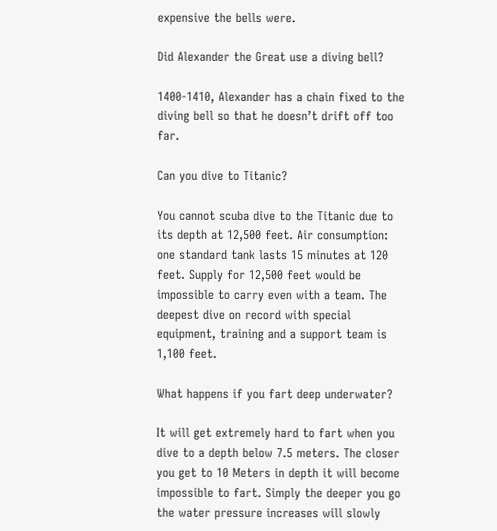expensive the bells were.

Did Alexander the Great use a diving bell?

1400-1410, Alexander has a chain fixed to the diving bell so that he doesn’t drift off too far.

Can you dive to Titanic?

You cannot scuba dive to the Titanic due to its depth at 12,500 feet. Air consumption: one standard tank lasts 15 minutes at 120 feet. Supply for 12,500 feet would be impossible to carry even with a team. The deepest dive on record with special equipment, training and a support team is 1,100 feet.

What happens if you fart deep underwater?

It will get extremely hard to fart when you dive to a depth below 7.5 meters. The closer you get to 10 Meters in depth it will become impossible to fart. Simply the deeper you go the water pressure increases will slowly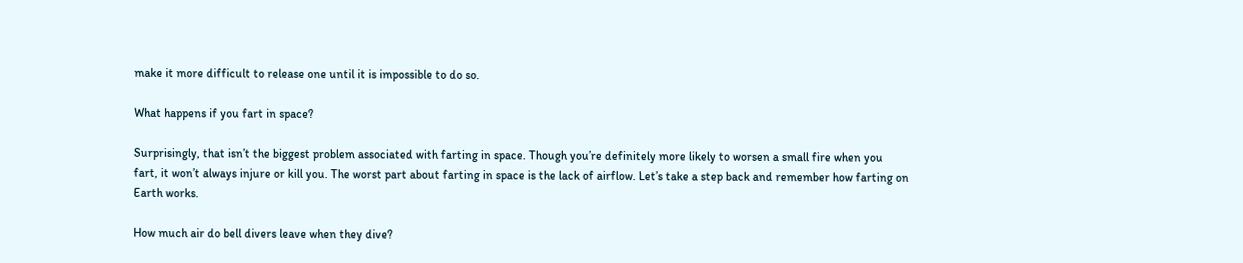make it more difficult to release one until it is impossible to do so.

What happens if you fart in space?

Surprisingly, that isn’t the biggest problem associated with farting in space. Though you’re definitely more likely to worsen a small fire when you fart, it won’t always injure or kill you. The worst part about farting in space is the lack of airflow. Let’s take a step back and remember how farting on Earth works.

How much air do bell divers leave when they dive?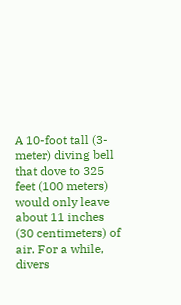A 10-foot tall (3-meter) diving bell that dove to 325 feet (100 meters) would only leave about 11 inches (30 centimeters) of air. For a while, divers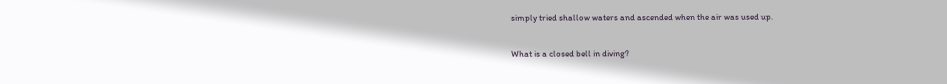simply tried shallow waters and ascended when the air was used up.

What is a closed bell in diving?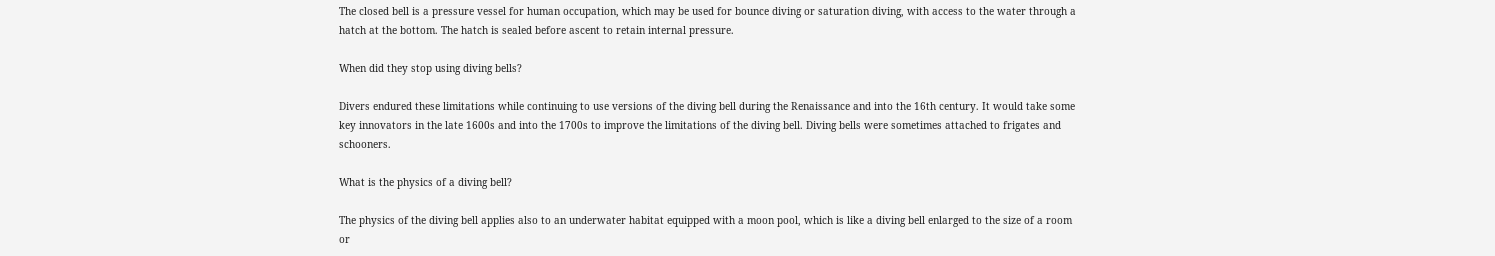The closed bell is a pressure vessel for human occupation, which may be used for bounce diving or saturation diving, with access to the water through a hatch at the bottom. The hatch is sealed before ascent to retain internal pressure.

When did they stop using diving bells?

Divers endured these limitations while continuing to use versions of the diving bell during the Renaissance and into the 16th century. It would take some key innovators in the late 1600s and into the 1700s to improve the limitations of the diving bell. Diving bells were sometimes attached to frigates and schooners.

What is the physics of a diving bell?

The physics of the diving bell applies also to an underwater habitat equipped with a moon pool, which is like a diving bell enlarged to the size of a room or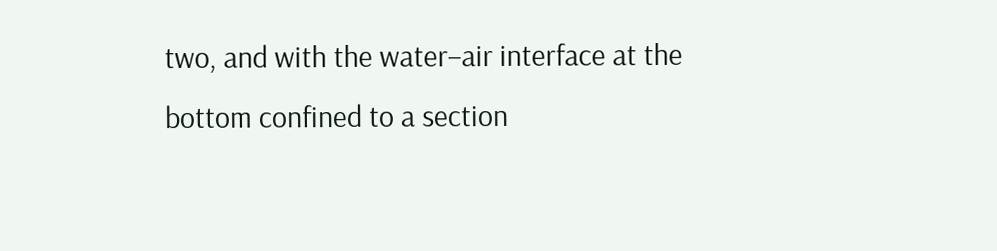two, and with the water–air interface at the bottom confined to a section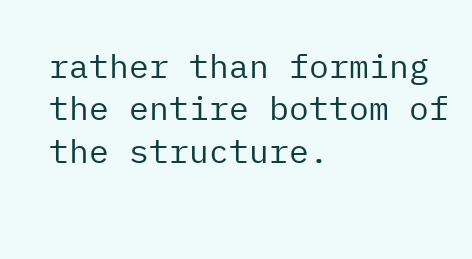rather than forming the entire bottom of the structure.